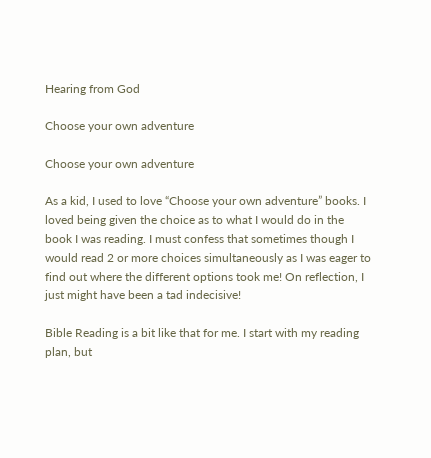Hearing from God

Choose your own adventure

Choose your own adventure

As a kid, I used to love “Choose your own adventure” books. I loved being given the choice as to what I would do in the book I was reading. I must confess that sometimes though I would read 2 or more choices simultaneously as I was eager to find out where the different options took me! On reflection, I just might have been a tad indecisive!

Bible Reading is a bit like that for me. I start with my reading plan, but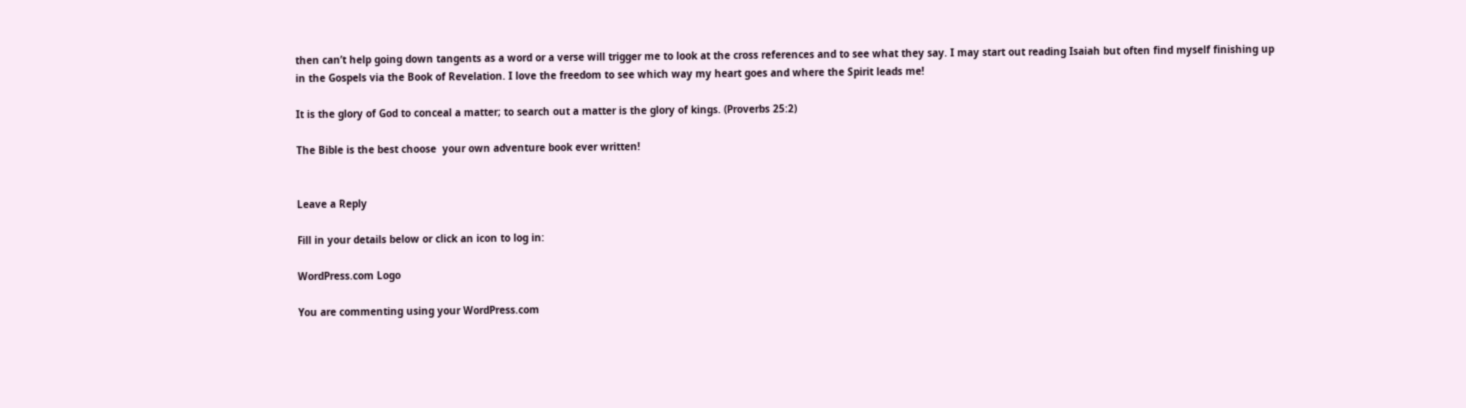then can’t help going down tangents as a word or a verse will trigger me to look at the cross references and to see what they say. I may start out reading Isaiah but often find myself finishing up in the Gospels via the Book of Revelation. I love the freedom to see which way my heart goes and where the Spirit leads me!

It is the glory of God to conceal a matter; to search out a matter is the glory of kings. (Proverbs 25:2)

The Bible is the best choose  your own adventure book ever written!


Leave a Reply

Fill in your details below or click an icon to log in:

WordPress.com Logo

You are commenting using your WordPress.com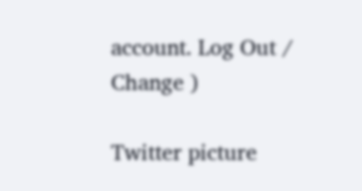account. Log Out /  Change )

Twitter picture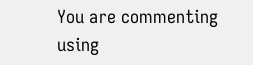You are commenting using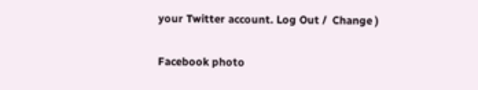your Twitter account. Log Out /  Change )

Facebook photo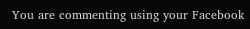You are commenting using your Facebook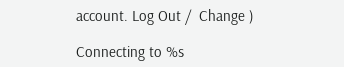account. Log Out /  Change )

Connecting to %s